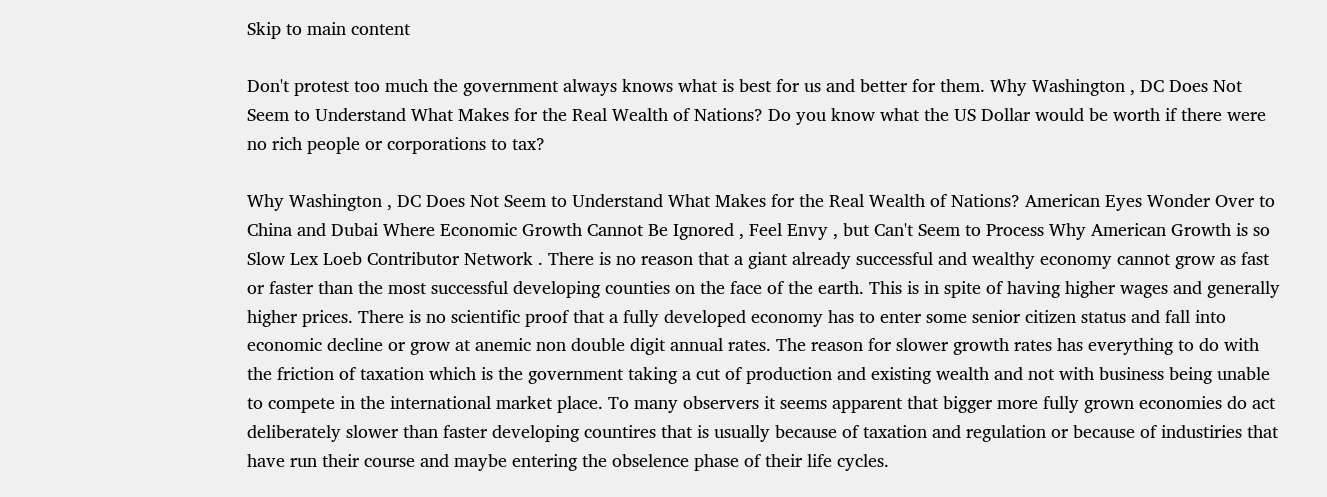Skip to main content

Don't protest too much the government always knows what is best for us and better for them. Why Washington , DC Does Not Seem to Understand What Makes for the Real Wealth of Nations? Do you know what the US Dollar would be worth if there were no rich people or corporations to tax?

Why Washington , DC Does Not Seem to Understand What Makes for the Real Wealth of Nations? American Eyes Wonder Over to China and Dubai Where Economic Growth Cannot Be Ignored , Feel Envy , but Can't Seem to Process Why American Growth is so Slow Lex Loeb Contributor Network . There is no reason that a giant already successful and wealthy economy cannot grow as fast or faster than the most successful developing counties on the face of the earth. This is in spite of having higher wages and generally higher prices. There is no scientific proof that a fully developed economy has to enter some senior citizen status and fall into economic decline or grow at anemic non double digit annual rates. The reason for slower growth rates has everything to do with the friction of taxation which is the government taking a cut of production and existing wealth and not with business being unable to compete in the international market place. To many observers it seems apparent that bigger more fully grown economies do act deliberately slower than faster developing countires that is usually because of taxation and regulation or because of industiries that have run their course and maybe entering the obselence phase of their life cycles.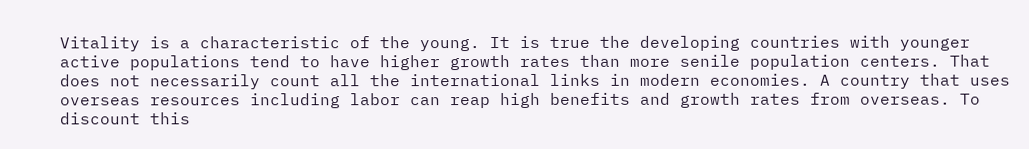Vitality is a characteristic of the young. It is true the developing countries with younger active populations tend to have higher growth rates than more senile population centers. That does not necessarily count all the international links in modern economies. A country that uses overseas resources including labor can reap high benefits and growth rates from overseas. To discount this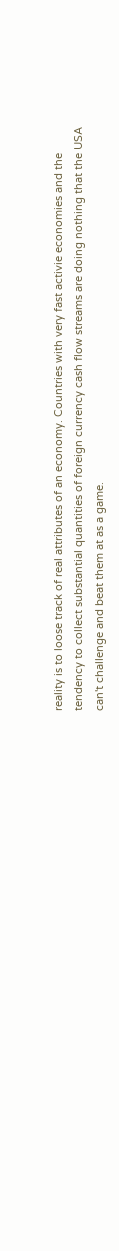reality is to loose track of real attributes of an economy. Countries with very fast activie economies and the tendency to collect substantial quantities of foreign currency cash flow streams are doing nothing that the USA can't challenge and beat them at as a game.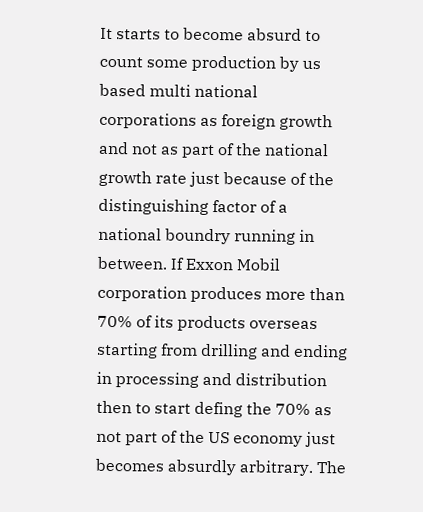It starts to become absurd to count some production by us based multi national corporations as foreign growth and not as part of the national growth rate just because of the distinguishing factor of a national boundry running in between. If Exxon Mobil corporation produces more than 70% of its products overseas starting from drilling and ending in processing and distribution then to start defing the 70% as not part of the US economy just becomes absurdly arbitrary. The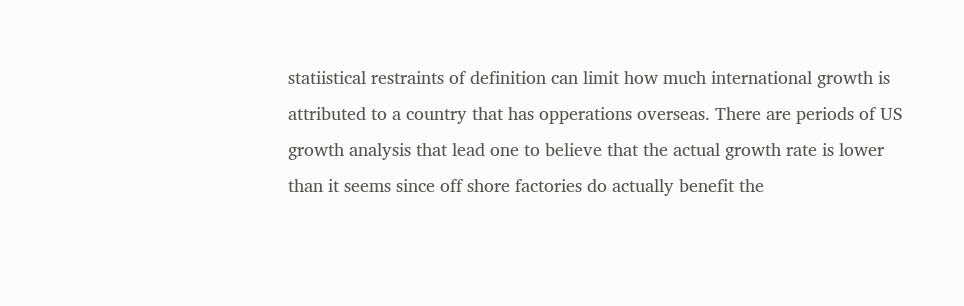statiistical restraints of definition can limit how much international growth is attributed to a country that has opperations overseas. There are periods of US growth analysis that lead one to believe that the actual growth rate is lower than it seems since off shore factories do actually benefit the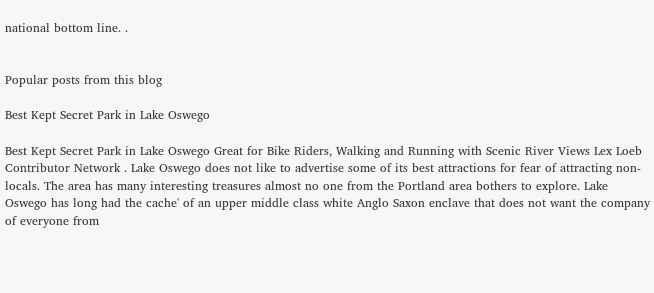national bottom line. .


Popular posts from this blog

Best Kept Secret Park in Lake Oswego

Best Kept Secret Park in Lake Oswego Great for Bike Riders, Walking and Running with Scenic River Views Lex Loeb Contributor Network . Lake Oswego does not like to advertise some of its best attractions for fear of attracting non-locals. The area has many interesting treasures almost no one from the Portland area bothers to explore. Lake Oswego has long had the cache' of an upper middle class white Anglo Saxon enclave that does not want the company of everyone from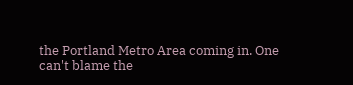the Portland Metro Area coming in. One can't blame the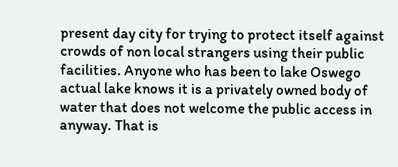present day city for trying to protect itself against crowds of non local strangers using their public facilities. Anyone who has been to lake Oswego actual lake knows it is a privately owned body of water that does not welcome the public access in anyway. That is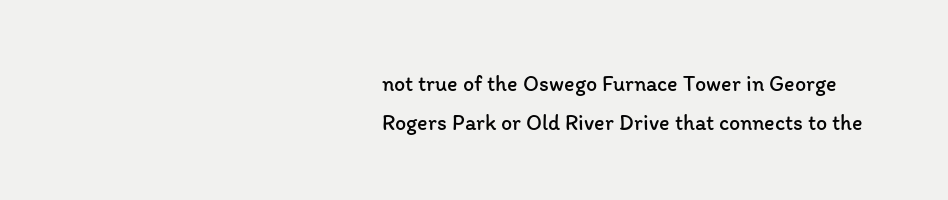not true of the Oswego Furnace Tower in George Rogers Park or Old River Drive that connects to the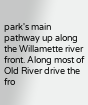park's main pathway up along the Willamette river front. Along most of Old River drive the fro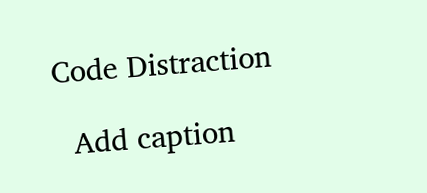Code Distraction

  Add caption